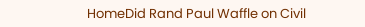HomeDid Rand Paul Waffle on Civil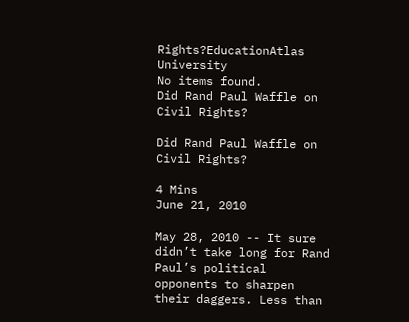Rights?EducationAtlas University
No items found.
Did Rand Paul Waffle on Civil Rights?

Did Rand Paul Waffle on Civil Rights?

4 Mins
June 21, 2010

May 28, 2010 -- It sure didn’t take long for Rand Paul’s political opponents to sharpen their daggers. Less than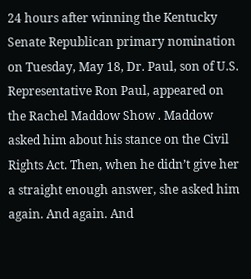24 hours after winning the Kentucky Senate Republican primary nomination on Tuesday, May 18, Dr. Paul, son of U.S. Representative Ron Paul, appeared on the Rachel Maddow Show . Maddow asked him about his stance on the Civil Rights Act. Then, when he didn’t give her a straight enough answer, she asked him again. And again. And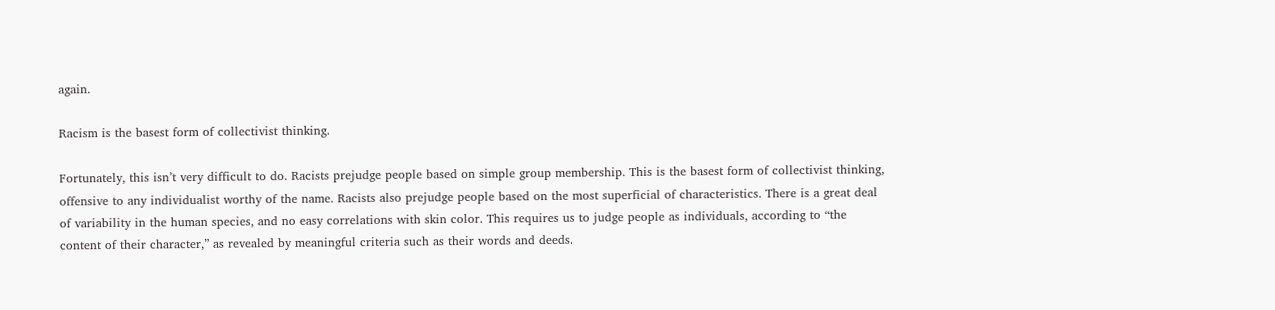again.

Racism is the basest form of collectivist thinking.

Fortunately, this isn’t very difficult to do. Racists prejudge people based on simple group membership. This is the basest form of collectivist thinking, offensive to any individualist worthy of the name. Racists also prejudge people based on the most superficial of characteristics. There is a great deal of variability in the human species, and no easy correlations with skin color. This requires us to judge people as individuals, according to “the content of their character,” as revealed by meaningful criteria such as their words and deeds.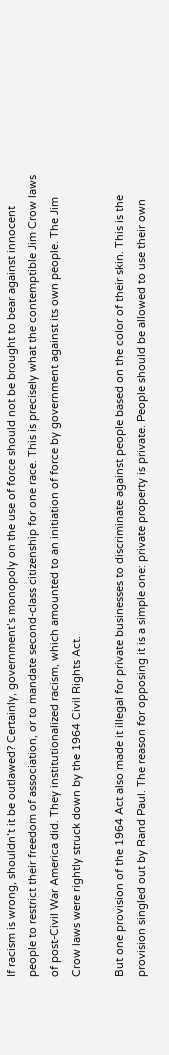If racism is wrong, shouldn’t it be outlawed? Certainly, government’s monopoly on the use of force should not be brought to bear against innocent people to restrict their freedom of association, or to mandate second-class citizenship for one race. This is precisely what the contemptible Jim Crow laws of post-Civil War America did. They institutionalized racism, which amounted to an initiation of force by government against its own people. The Jim Crow laws were rightly struck down by the 1964 Civil Rights Act.

But one provision of the 1964 Act also made it illegal for private businesses to discriminate against people based on the color of their skin. This is the provision singled out by Rand Paul. The reason for opposing it is a simple one: private property is private. People should be allowed to use their own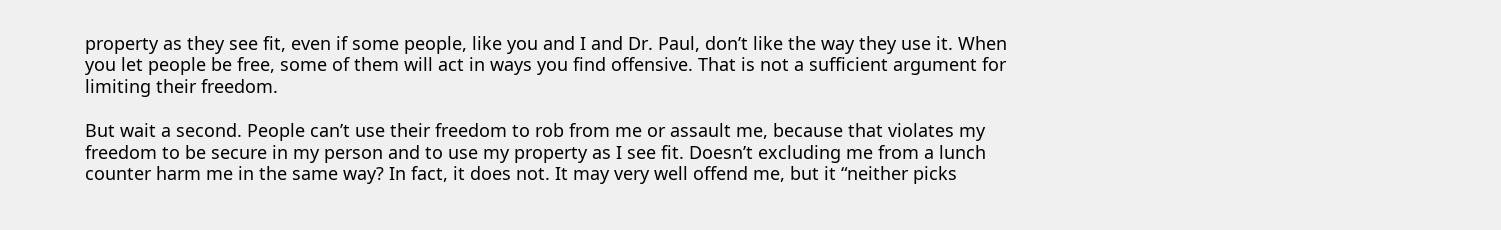property as they see fit, even if some people, like you and I and Dr. Paul, don’t like the way they use it. When you let people be free, some of them will act in ways you find offensive. That is not a sufficient argument for limiting their freedom.

But wait a second. People can’t use their freedom to rob from me or assault me, because that violates my freedom to be secure in my person and to use my property as I see fit. Doesn’t excluding me from a lunch counter harm me in the same way? In fact, it does not. It may very well offend me, but it “neither picks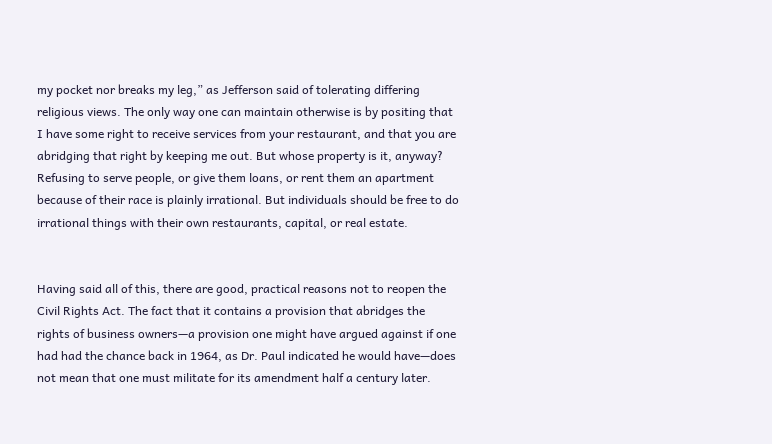my pocket nor breaks my leg,” as Jefferson said of tolerating differing religious views. The only way one can maintain otherwise is by positing that I have some right to receive services from your restaurant, and that you are abridging that right by keeping me out. But whose property is it, anyway? Refusing to serve people, or give them loans, or rent them an apartment because of their race is plainly irrational. But individuals should be free to do irrational things with their own restaurants, capital, or real estate.


Having said all of this, there are good, practical reasons not to reopen the Civil Rights Act. The fact that it contains a provision that abridges the rights of business owners—a provision one might have argued against if one had had the chance back in 1964, as Dr. Paul indicated he would have—does not mean that one must militate for its amendment half a century later.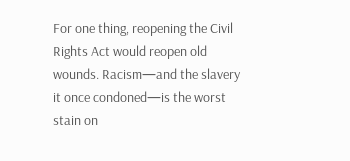For one thing, reopening the Civil Rights Act would reopen old wounds. Racism—and the slavery it once condoned—is the worst stain on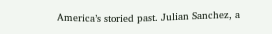America’s storied past. Julian Sanchez, a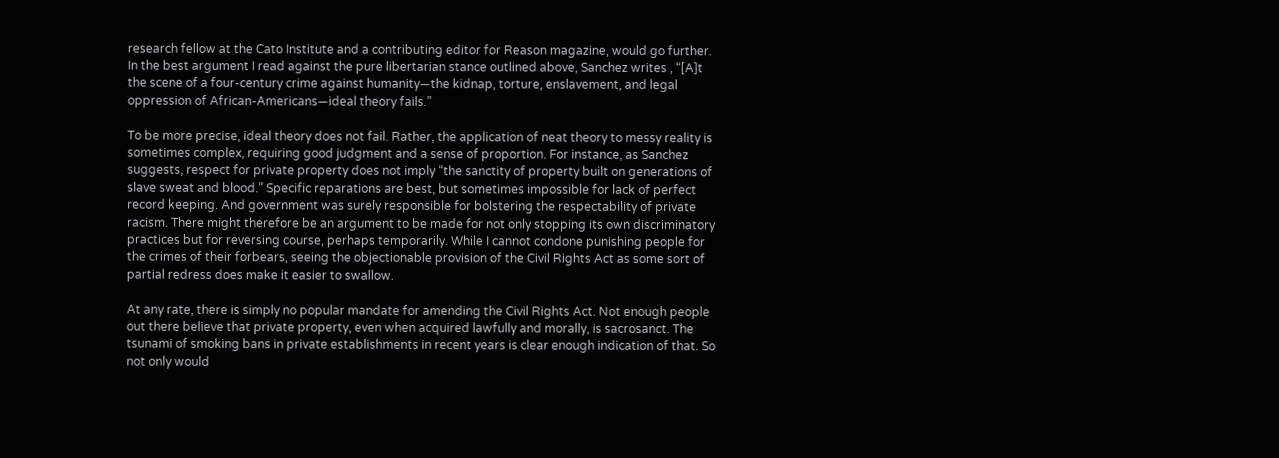research fellow at the Cato Institute and a contributing editor for Reason magazine, would go further. In the best argument I read against the pure libertarian stance outlined above, Sanchez writes , “[A]t the scene of a four-century crime against humanity—the kidnap, torture, enslavement, and legal oppression of African-Americans—ideal theory fails.”

To be more precise, ideal theory does not fail. Rather, the application of neat theory to messy reality is sometimes complex, requiring good judgment and a sense of proportion. For instance, as Sanchez suggests, respect for private property does not imply “the sanctity of property built on generations of slave sweat and blood.” Specific reparations are best, but sometimes impossible for lack of perfect record keeping. And government was surely responsible for bolstering the respectability of private racism. There might therefore be an argument to be made for not only stopping its own discriminatory practices but for reversing course, perhaps temporarily. While I cannot condone punishing people for the crimes of their forbears, seeing the objectionable provision of the Civil Rights Act as some sort of partial redress does make it easier to swallow.

At any rate, there is simply no popular mandate for amending the Civil Rights Act. Not enough people out there believe that private property, even when acquired lawfully and morally, is sacrosanct. The tsunami of smoking bans in private establishments in recent years is clear enough indication of that. So not only would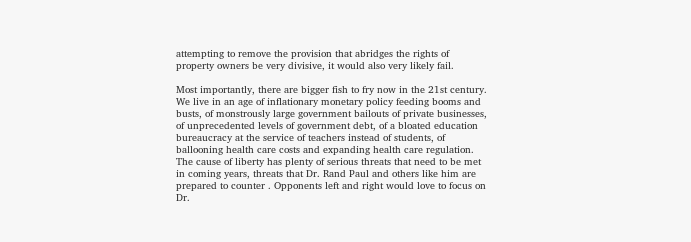attempting to remove the provision that abridges the rights of property owners be very divisive, it would also very likely fail.

Most importantly, there are bigger fish to fry now in the 21st century. We live in an age of inflationary monetary policy feeding booms and busts, of monstrously large government bailouts of private businesses, of unprecedented levels of government debt, of a bloated education bureaucracy at the service of teachers instead of students, of ballooning health care costs and expanding health care regulation. The cause of liberty has plenty of serious threats that need to be met in coming years, threats that Dr. Rand Paul and others like him are prepared to counter . Opponents left and right would love to focus on Dr.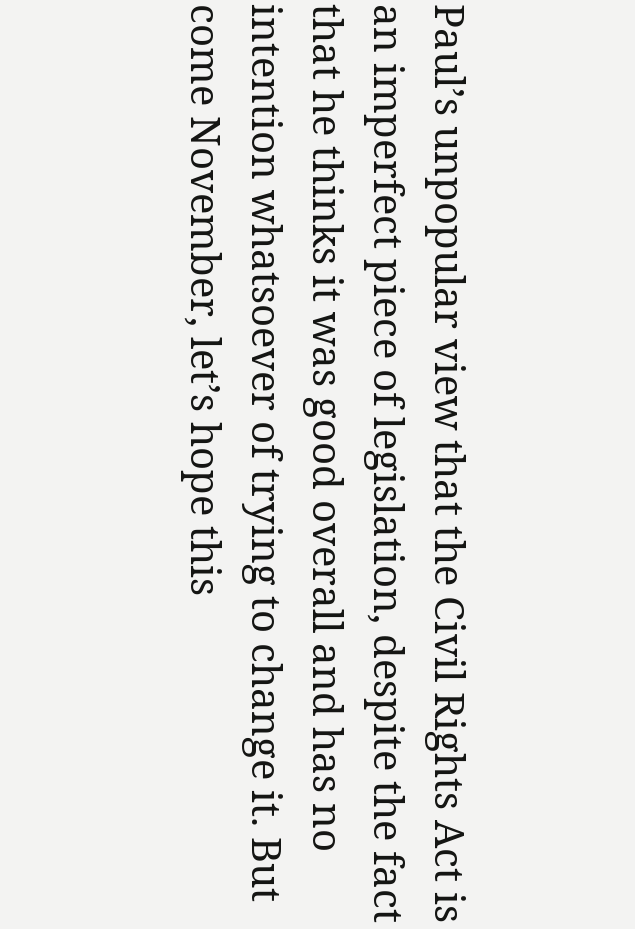Paul’s unpopular view that the Civil Rights Act is an imperfect piece of legislation, despite the fact that he thinks it was good overall and has no intention whatsoever of trying to change it. But come November, let’s hope this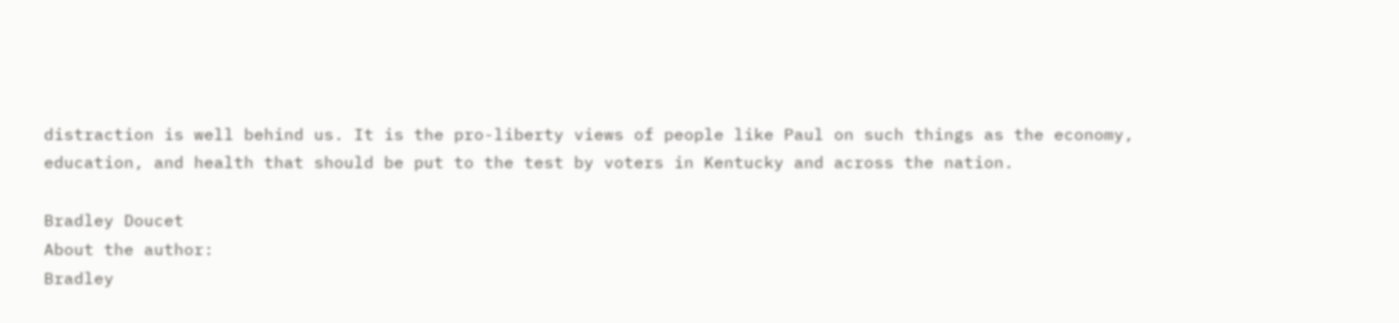distraction is well behind us. It is the pro-liberty views of people like Paul on such things as the economy, education, and health that should be put to the test by voters in Kentucky and across the nation.

Bradley Doucet
About the author:
Bradley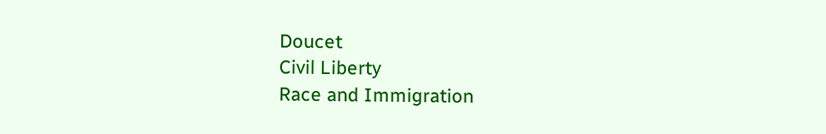Doucet
Civil Liberty
Race and Immigration